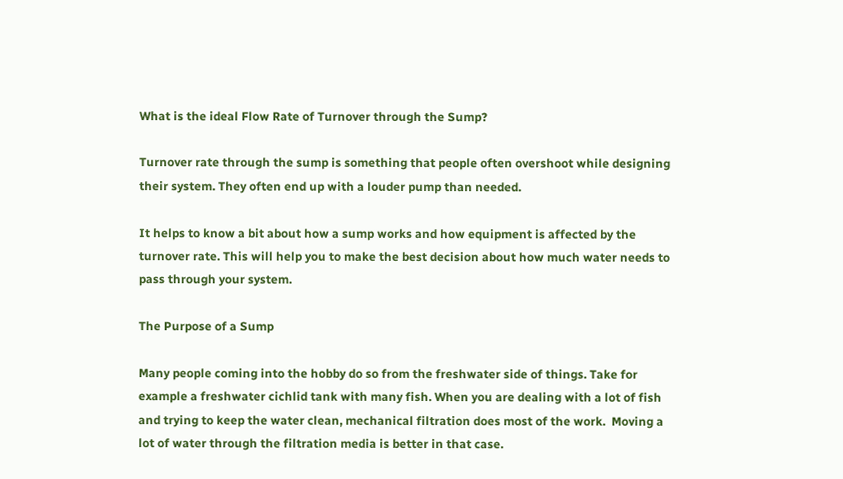What is the ideal Flow Rate of Turnover through the Sump?

Turnover rate through the sump is something that people often overshoot while designing their system. They often end up with a louder pump than needed.

It helps to know a bit about how a sump works and how equipment is affected by the turnover rate. This will help you to make the best decision about how much water needs to pass through your system.

The Purpose of a Sump

Many people coming into the hobby do so from the freshwater side of things. Take for example a freshwater cichlid tank with many fish. When you are dealing with a lot of fish and trying to keep the water clean, mechanical filtration does most of the work.  Moving a lot of water through the filtration media is better in that case.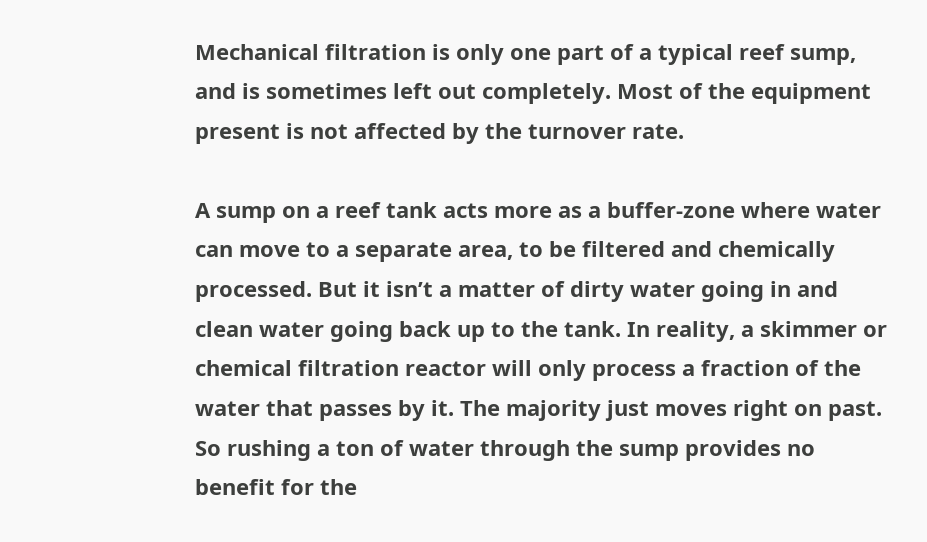Mechanical filtration is only one part of a typical reef sump, and is sometimes left out completely. Most of the equipment present is not affected by the turnover rate.

A sump on a reef tank acts more as a buffer-zone where water can move to a separate area, to be filtered and chemically processed. But it isn’t a matter of dirty water going in and clean water going back up to the tank. In reality, a skimmer or chemical filtration reactor will only process a fraction of the water that passes by it. The majority just moves right on past. So rushing a ton of water through the sump provides no benefit for the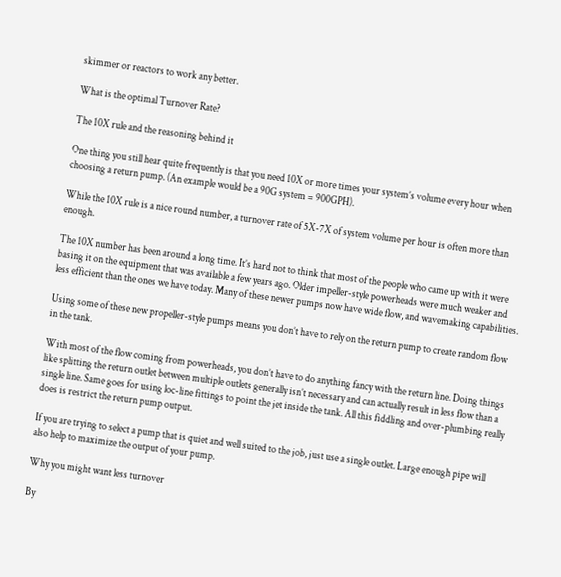skimmer or reactors to work any better.

What is the optimal Turnover Rate?

The 10X rule and the reasoning behind it

One thing you still hear quite frequently is that you need 10X or more times your system’s volume every hour when choosing a return pump. (An example would be a 90G system = 900GPH).

While the 10X rule is a nice round number, a turnover rate of 5X-7X of system volume per hour is often more than enough.

The 10X number has been around a long time. It’s hard not to think that most of the people who came up with it were basing it on the equipment that was available a few years ago. Older impeller-style powerheads were much weaker and less efficient than the ones we have today. Many of these newer pumps now have wide flow, and wavemaking capabilities.

Using some of these new propeller-style pumps means you don’t have to rely on the return pump to create random flow in the tank.

With most of the flow coming from powerheads, you don’t have to do anything fancy with the return line. Doing things like splitting the return outlet between multiple outlets generally isn’t necessary and can actually result in less flow than a single line. Same goes for using loc-line fittings to point the jet inside the tank. All this fiddling and over-plumbing really does is restrict the return pump output.

If you are trying to select a pump that is quiet and well suited to the job, just use a single outlet. Large enough pipe will also help to maximize the output of your pump.

Why you might want less turnover

By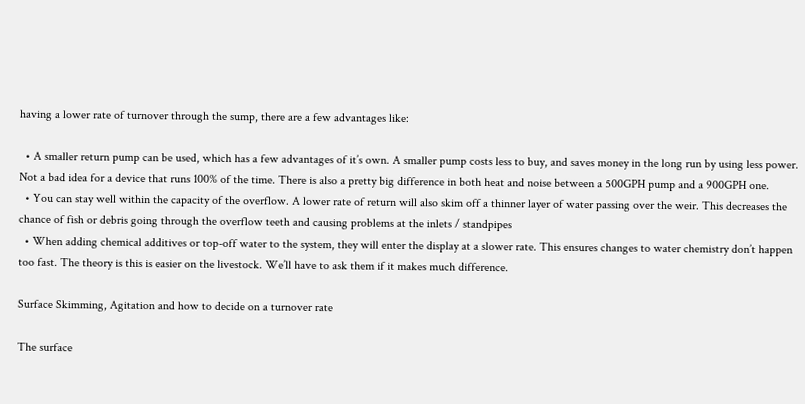having a lower rate of turnover through the sump, there are a few advantages like:

  • A smaller return pump can be used, which has a few advantages of it’s own. A smaller pump costs less to buy, and saves money in the long run by using less power. Not a bad idea for a device that runs 100% of the time. There is also a pretty big difference in both heat and noise between a 500GPH pump and a 900GPH one.
  • You can stay well within the capacity of the overflow. A lower rate of return will also skim off a thinner layer of water passing over the weir. This decreases the chance of fish or debris going through the overflow teeth and causing problems at the inlets / standpipes
  • When adding chemical additives or top-off water to the system, they will enter the display at a slower rate. This ensures changes to water chemistry don’t happen too fast. The theory is this is easier on the livestock. We’ll have to ask them if it makes much difference.

Surface Skimming, Agitation and how to decide on a turnover rate

The surface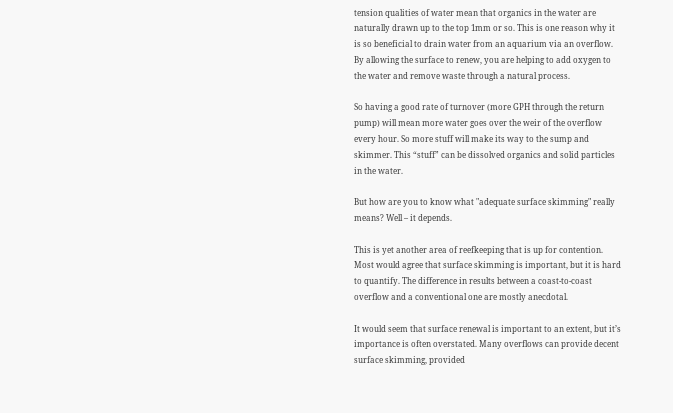tension qualities of water mean that organics in the water are naturally drawn up to the top 1mm or so. This is one reason why it is so beneficial to drain water from an aquarium via an overflow. By allowing the surface to renew, you are helping to add oxygen to the water and remove waste through a natural process.

So having a good rate of turnover (more GPH through the return pump) will mean more water goes over the weir of the overflow every hour. So more stuff will make its way to the sump and skimmer. This “stuff” can be dissolved organics and solid particles in the water.

But how are you to know what "adequate surface skimming" really means? Well – it depends.

This is yet another area of reefkeeping that is up for contention. Most would agree that surface skimming is important, but it is hard to quantify. The difference in results between a coast-to-coast overflow and a conventional one are mostly anecdotal.

It would seem that surface renewal is important to an extent, but it’s importance is often overstated. Many overflows can provide decent surface skimming, provided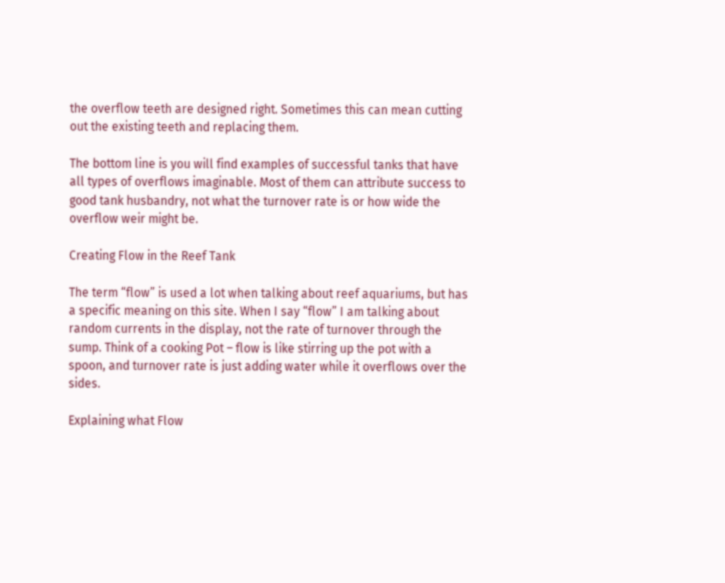the overflow teeth are designed right. Sometimes this can mean cutting out the existing teeth and replacing them.

The bottom line is you will find examples of successful tanks that have all types of overflows imaginable. Most of them can attribute success to good tank husbandry, not what the turnover rate is or how wide the overflow weir might be.

Creating Flow in the Reef Tank

The term “flow” is used a lot when talking about reef aquariums, but has a specific meaning on this site. When I say “flow” I am talking about random currents in the display, not the rate of turnover through the sump. Think of a cooking Pot – flow is like stirring up the pot with a spoon, and turnover rate is just adding water while it overflows over the sides.

Explaining what Flow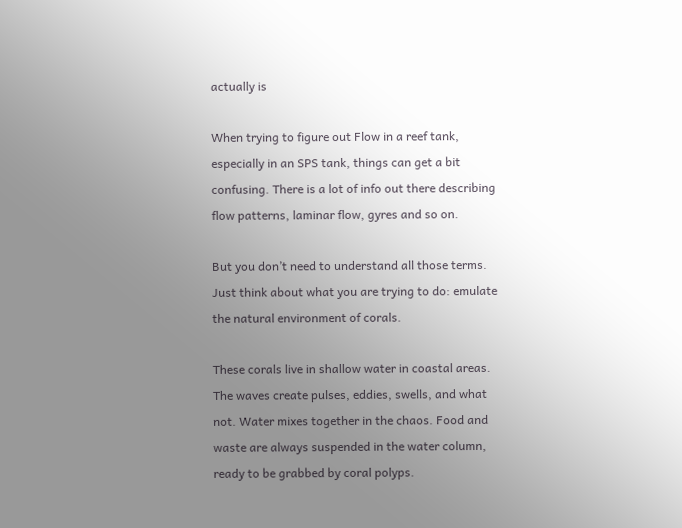actually is

When trying to figure out Flow in a reef tank, especially in an SPS tank, things can get a bit confusing. There is a lot of info out there describing flow patterns, laminar flow, gyres and so on.

But you don’t need to understand all those terms. Just think about what you are trying to do: emulate the natural environment of corals.

These corals live in shallow water in coastal areas. The waves create pulses, eddies, swells, and what not. Water mixes together in the chaos. Food and waste are always suspended in the water column, ready to be grabbed by coral polyps.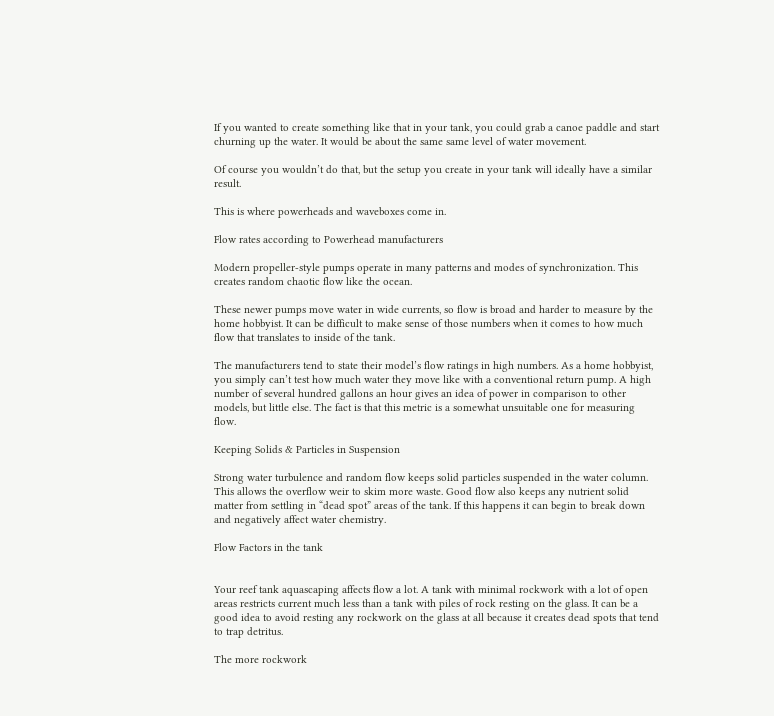If you wanted to create something like that in your tank, you could grab a canoe paddle and start churning up the water. It would be about the same same level of water movement.

Of course you wouldn’t do that, but the setup you create in your tank will ideally have a similar result.

This is where powerheads and waveboxes come in.

Flow rates according to Powerhead manufacturers

Modern propeller-style pumps operate in many patterns and modes of synchronization. This creates random chaotic flow like the ocean.

These newer pumps move water in wide currents, so flow is broad and harder to measure by the home hobbyist. It can be difficult to make sense of those numbers when it comes to how much flow that translates to inside of the tank.

The manufacturers tend to state their model’s flow ratings in high numbers. As a home hobbyist, you simply can’t test how much water they move like with a conventional return pump. A high number of several hundred gallons an hour gives an idea of power in comparison to other models, but little else. The fact is that this metric is a somewhat unsuitable one for measuring flow.

Keeping Solids & Particles in Suspension

Strong water turbulence and random flow keeps solid particles suspended in the water column. This allows the overflow weir to skim more waste. Good flow also keeps any nutrient solid matter from settling in “dead spot” areas of the tank. If this happens it can begin to break down and negatively affect water chemistry.

Flow Factors in the tank


Your reef tank aquascaping affects flow a lot. A tank with minimal rockwork with a lot of open areas restricts current much less than a tank with piles of rock resting on the glass. It can be a good idea to avoid resting any rockwork on the glass at all because it creates dead spots that tend to trap detritus.

The more rockwork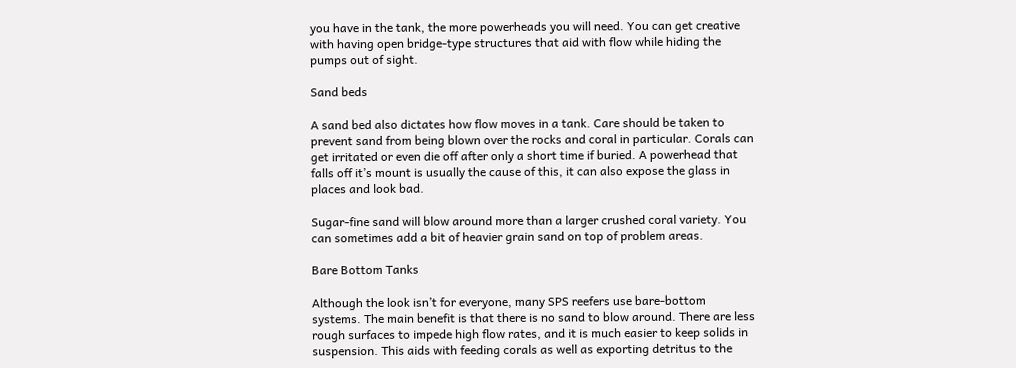you have in the tank, the more powerheads you will need. You can get creative with having open bridge-type structures that aid with flow while hiding the pumps out of sight.

Sand beds

A sand bed also dictates how flow moves in a tank. Care should be taken to prevent sand from being blown over the rocks and coral in particular. Corals can get irritated or even die off after only a short time if buried. A powerhead that falls off it’s mount is usually the cause of this, it can also expose the glass in places and look bad.

Sugar-fine sand will blow around more than a larger crushed coral variety. You can sometimes add a bit of heavier grain sand on top of problem areas.

Bare Bottom Tanks

Although the look isn’t for everyone, many SPS reefers use bare-bottom systems. The main benefit is that there is no sand to blow around. There are less rough surfaces to impede high flow rates, and it is much easier to keep solids in suspension. This aids with feeding corals as well as exporting detritus to the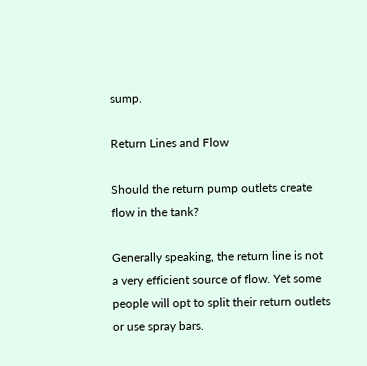sump.

Return Lines and Flow

Should the return pump outlets create flow in the tank?

Generally speaking, the return line is not a very efficient source of flow. Yet some people will opt to split their return outlets or use spray bars.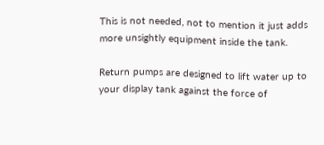This is not needed, not to mention it just adds more unsightly equipment inside the tank.

Return pumps are designed to lift water up to your display tank against the force of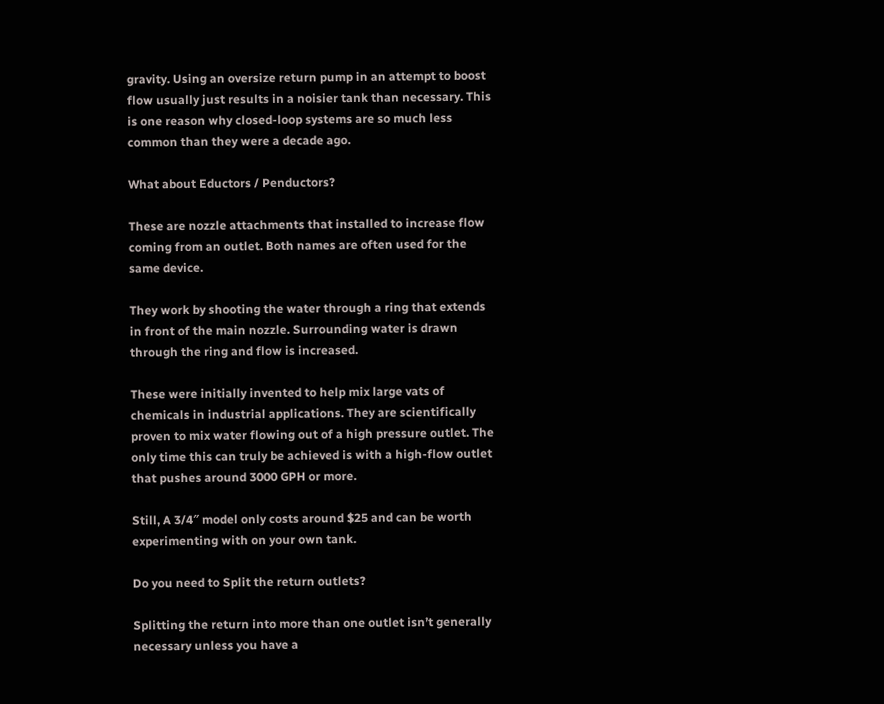gravity. Using an oversize return pump in an attempt to boost flow usually just results in a noisier tank than necessary. This is one reason why closed-loop systems are so much less common than they were a decade ago.

What about Eductors / Penductors?

These are nozzle attachments that installed to increase flow coming from an outlet. Both names are often used for the same device.

They work by shooting the water through a ring that extends in front of the main nozzle. Surrounding water is drawn through the ring and flow is increased.

These were initially invented to help mix large vats of chemicals in industrial applications. They are scientifically proven to mix water flowing out of a high pressure outlet. The only time this can truly be achieved is with a high-flow outlet that pushes around 3000 GPH or more.

Still, A 3/4″ model only costs around $25 and can be worth experimenting with on your own tank.

Do you need to Split the return outlets?

Splitting the return into more than one outlet isn’t generally necessary unless you have a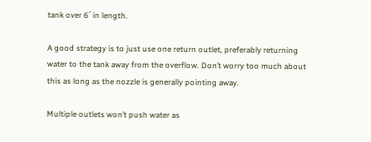tank over 6′ in length.

A good strategy is to just use one return outlet, preferably returning water to the tank away from the overflow. Don’t worry too much about this as long as the nozzle is generally pointing away.

Multiple outlets won’t push water as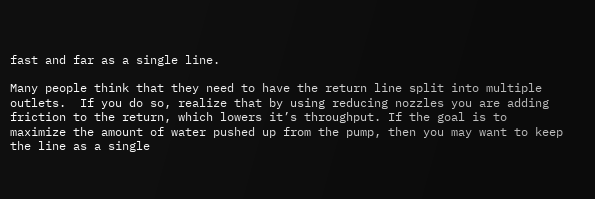fast and far as a single line.

Many people think that they need to have the return line split into multiple outlets.  If you do so, realize that by using reducing nozzles you are adding friction to the return, which lowers it’s throughput. If the goal is to maximize the amount of water pushed up from the pump, then you may want to keep the line as a single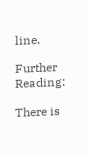line.

Further Reading:

There is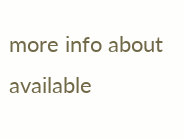more info about available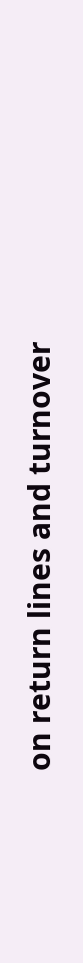on return lines and turnover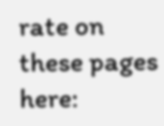rate on these pages here: